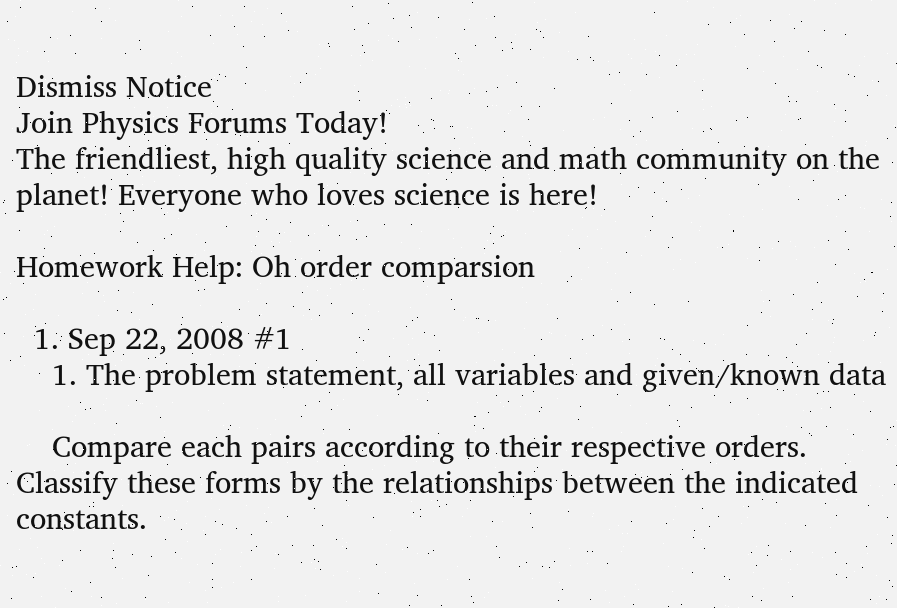Dismiss Notice
Join Physics Forums Today!
The friendliest, high quality science and math community on the planet! Everyone who loves science is here!

Homework Help: Oh order comparsion

  1. Sep 22, 2008 #1
    1. The problem statement, all variables and given/known data

    Compare each pairs according to their respective orders. Classify these forms by the relationships between the indicated constants.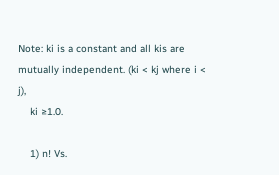Note: ki is a constant and all kis are mutually independent. (ki < kj where i < j),
    ki ≥1.0.

    1) n! Vs.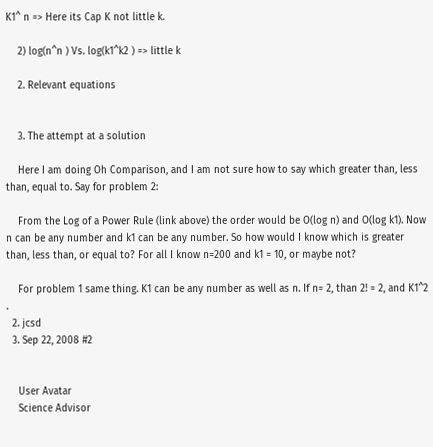K1^ n => Here its Cap K not little k.

    2) log(n^n ) Vs. log(k1^k2 ) => little k

    2. Relevant equations


    3. The attempt at a solution

    Here I am doing Oh Comparison, and I am not sure how to say which greater than, less than, equal to. Say for problem 2:

    From the Log of a Power Rule (link above) the order would be O(log n) and O(log k1). Now n can be any number and k1 can be any number. So how would I know which is greater than, less than, or equal to? For all I know n=200 and k1 = 10, or maybe not?

    For problem 1 same thing. K1 can be any number as well as n. If n= 2, than 2! = 2, and K1^2 .
  2. jcsd
  3. Sep 22, 2008 #2


    User Avatar
    Science Advisor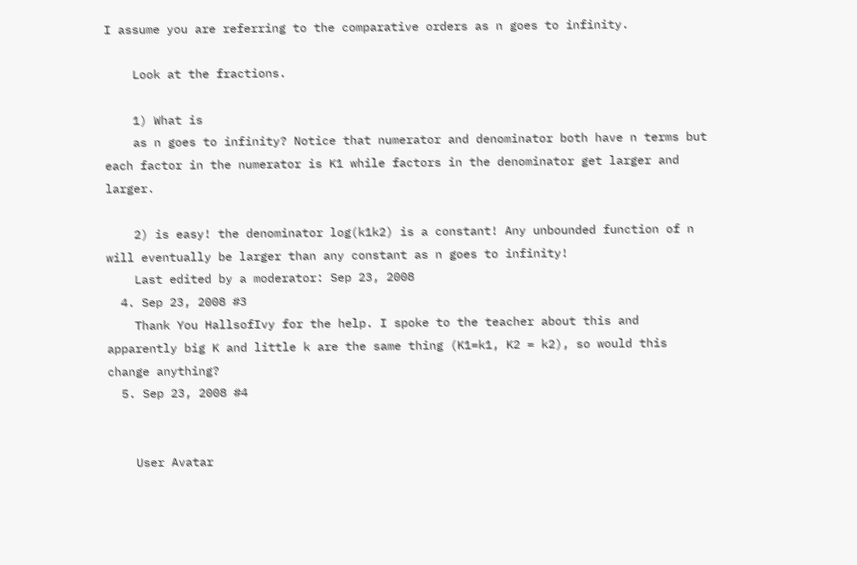I assume you are referring to the comparative orders as n goes to infinity.

    Look at the fractions.

    1) What is
    as n goes to infinity? Notice that numerator and denominator both have n terms but each factor in the numerator is K1 while factors in the denominator get larger and larger.

    2) is easy! the denominator log(k1k2) is a constant! Any unbounded function of n will eventually be larger than any constant as n goes to infinity!
    Last edited by a moderator: Sep 23, 2008
  4. Sep 23, 2008 #3
    Thank You HallsofIvy for the help. I spoke to the teacher about this and apparently big K and little k are the same thing (K1=k1, K2 = k2), so would this change anything?
  5. Sep 23, 2008 #4


    User Avatar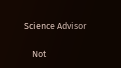Science Advisor

    Not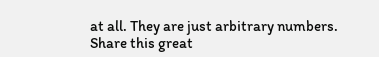at all. They are just arbitrary numbers.
Share this great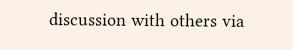discussion with others via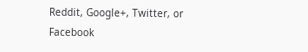Reddit, Google+, Twitter, or Facebook